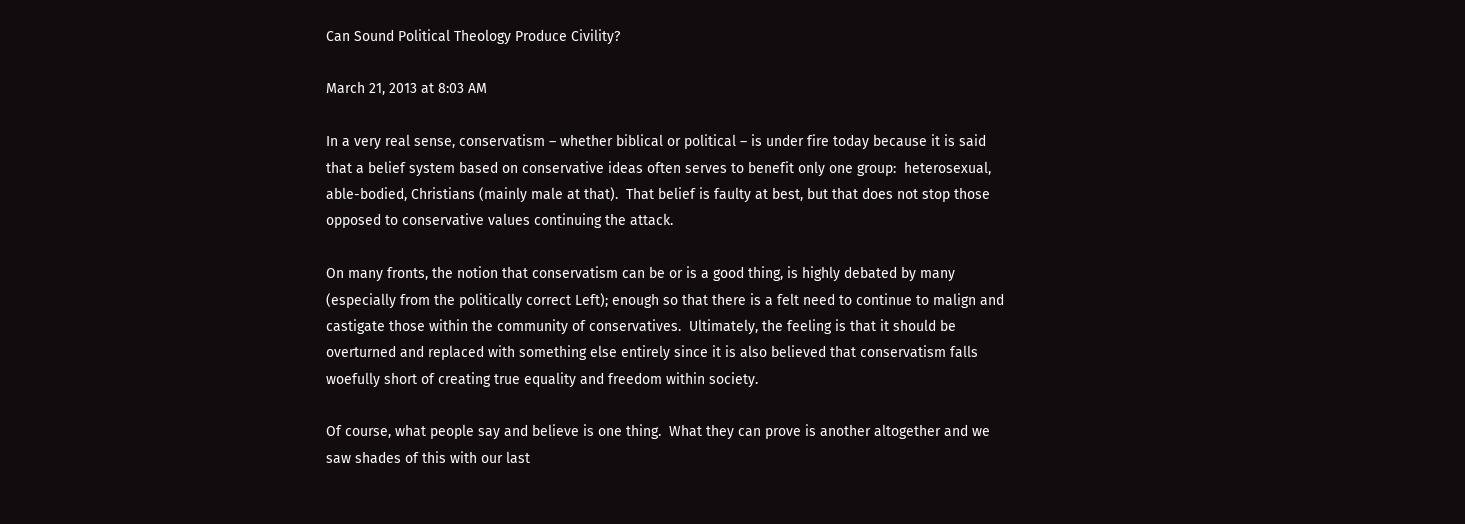Can Sound Political Theology Produce Civility?

March 21, 2013 at 8:03 AM

In a very real sense, conservatism – whether biblical or political – is under fire today because it is said that a belief system based on conservative ideas often serves to benefit only one group:  heterosexual, able-bodied, Christians (mainly male at that).  That belief is faulty at best, but that does not stop those opposed to conservative values continuing the attack.

On many fronts, the notion that conservatism can be or is a good thing, is highly debated by many (especially from the politically correct Left); enough so that there is a felt need to continue to malign and castigate those within the community of conservatives.  Ultimately, the feeling is that it should be overturned and replaced with something else entirely since it is also believed that conservatism falls woefully short of creating true equality and freedom within society.

Of course, what people say and believe is one thing.  What they can prove is another altogether and we saw shades of this with our last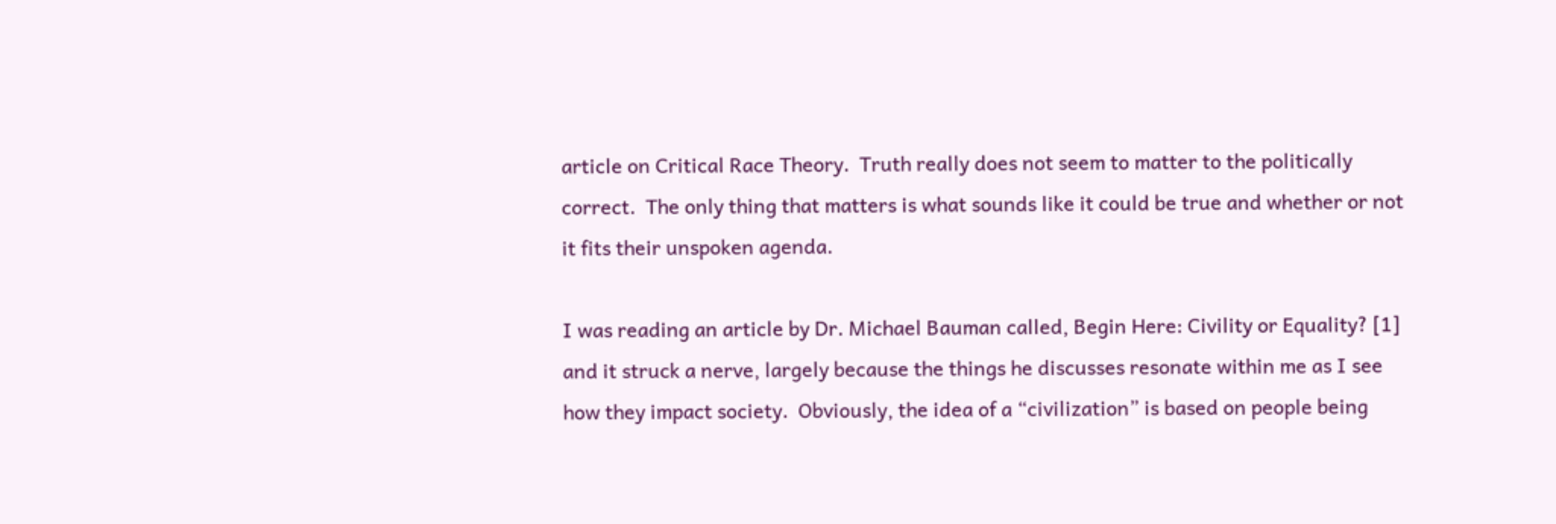article on Critical Race Theory.  Truth really does not seem to matter to the politically correct.  The only thing that matters is what sounds like it could be true and whether or not it fits their unspoken agenda.

I was reading an article by Dr. Michael Bauman called, Begin Here: Civility or Equality? [1] and it struck a nerve, largely because the things he discusses resonate within me as I see how they impact society.  Obviously, the idea of a “civilization” is based on people being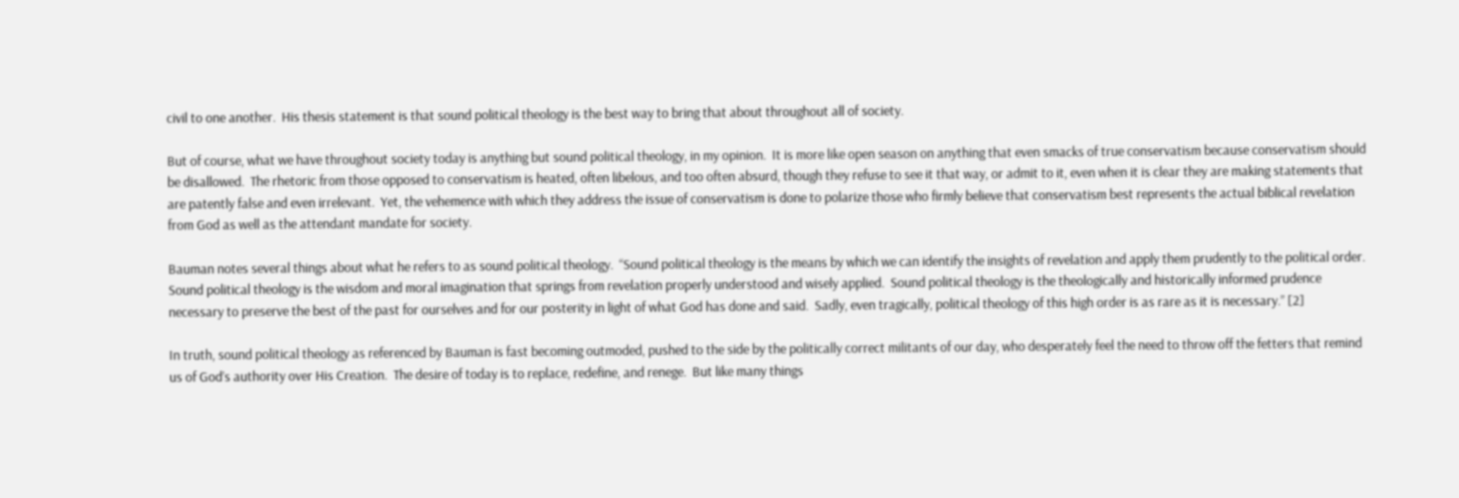civil to one another.  His thesis statement is that sound political theology is the best way to bring that about throughout all of society.

But of course, what we have throughout society today is anything but sound political theology, in my opinion.  It is more like open season on anything that even smacks of true conservatism because conservatism should be disallowed.  The rhetoric from those opposed to conservatism is heated, often libelous, and too often absurd, though they refuse to see it that way, or admit to it, even when it is clear they are making statements that are patently false and even irrelevant.  Yet, the vehemence with which they address the issue of conservatism is done to polarize those who firmly believe that conservatism best represents the actual biblical revelation from God as well as the attendant mandate for society.

Bauman notes several things about what he refers to as sound political theology.  “Sound political theology is the means by which we can identify the insights of revelation and apply them prudently to the political order.  Sound political theology is the wisdom and moral imagination that springs from revelation properly understood and wisely applied.  Sound political theology is the theologically and historically informed prudence necessary to preserve the best of the past for ourselves and for our posterity in light of what God has done and said.  Sadly, even tragically, political theology of this high order is as rare as it is necessary.” [2]

In truth, sound political theology as referenced by Bauman is fast becoming outmoded, pushed to the side by the politically correct militants of our day, who desperately feel the need to throw off the fetters that remind us of God’s authority over His Creation.  The desire of today is to replace, redefine, and renege.  But like many things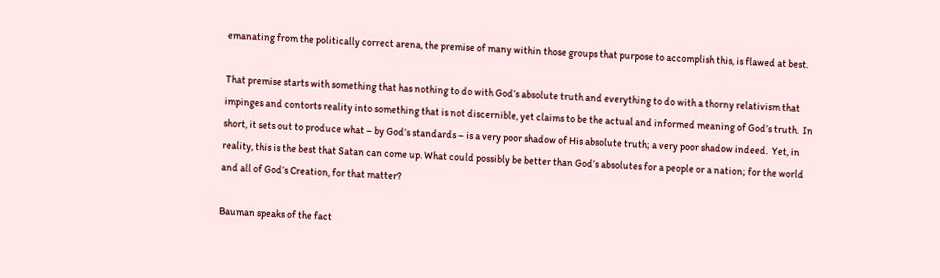emanating from the politically correct arena, the premise of many within those groups that purpose to accomplish this, is flawed at best.

That premise starts with something that has nothing to do with God’s absolute truth and everything to do with a thorny relativism that impinges and contorts reality into something that is not discernible, yet claims to be the actual and informed meaning of God’s truth.  In short, it sets out to produce what – by God’s standards – is a very poor shadow of His absolute truth; a very poor shadow indeed.  Yet, in reality, this is the best that Satan can come up. What could possibly be better than God’s absolutes for a people or a nation; for the world and all of God’s Creation, for that matter?

Bauman speaks of the fact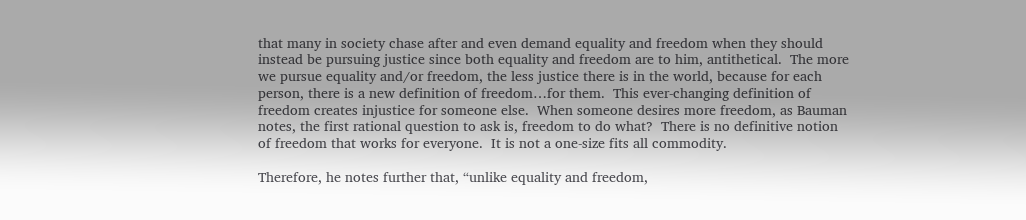that many in society chase after and even demand equality and freedom when they should instead be pursuing justice since both equality and freedom are to him, antithetical.  The more we pursue equality and/or freedom, the less justice there is in the world, because for each person, there is a new definition of freedom…for them.  This ever-changing definition of freedom creates injustice for someone else.  When someone desires more freedom, as Bauman notes, the first rational question to ask is, freedom to do what?  There is no definitive notion of freedom that works for everyone.  It is not a one-size fits all commodity.

Therefore, he notes further that, “unlike equality and freedom,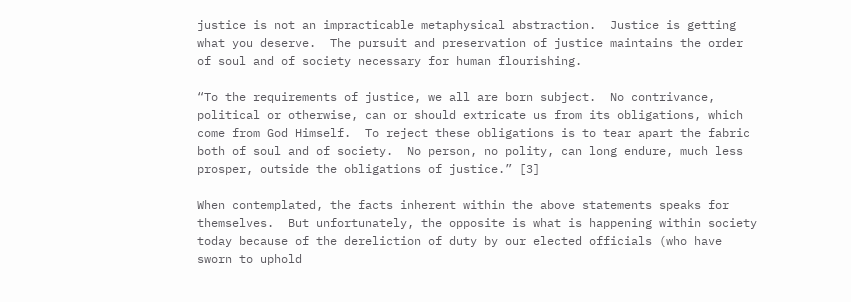justice is not an impracticable metaphysical abstraction.  Justice is getting what you deserve.  The pursuit and preservation of justice maintains the order of soul and of society necessary for human flourishing.

“To the requirements of justice, we all are born subject.  No contrivance, political or otherwise, can or should extricate us from its obligations, which come from God Himself.  To reject these obligations is to tear apart the fabric both of soul and of society.  No person, no polity, can long endure, much less prosper, outside the obligations of justice.” [3]

When contemplated, the facts inherent within the above statements speaks for themselves.  But unfortunately, the opposite is what is happening within society today because of the dereliction of duty by our elected officials (who have sworn to uphold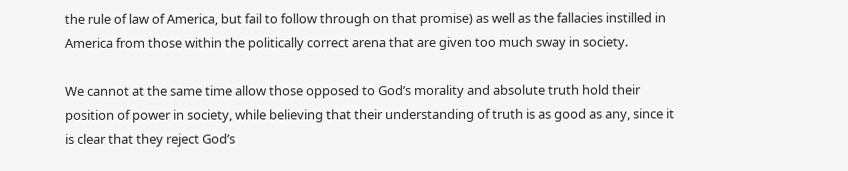the rule of law of America, but fail to follow through on that promise) as well as the fallacies instilled in America from those within the politically correct arena that are given too much sway in society.

We cannot at the same time allow those opposed to God’s morality and absolute truth hold their position of power in society, while believing that their understanding of truth is as good as any, since it is clear that they reject God’s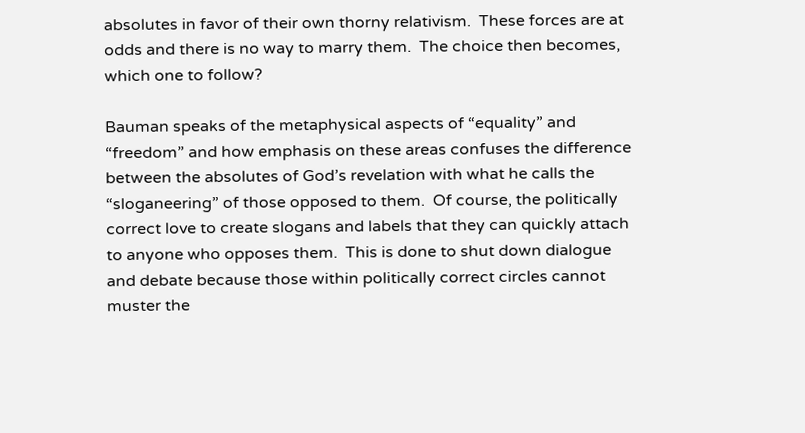absolutes in favor of their own thorny relativism.  These forces are at odds and there is no way to marry them.  The choice then becomes, which one to follow?

Bauman speaks of the metaphysical aspects of “equality” and “freedom” and how emphasis on these areas confuses the difference between the absolutes of God’s revelation with what he calls the “sloganeering” of those opposed to them.  Of course, the politically correct love to create slogans and labels that they can quickly attach to anyone who opposes them.  This is done to shut down dialogue and debate because those within politically correct circles cannot muster the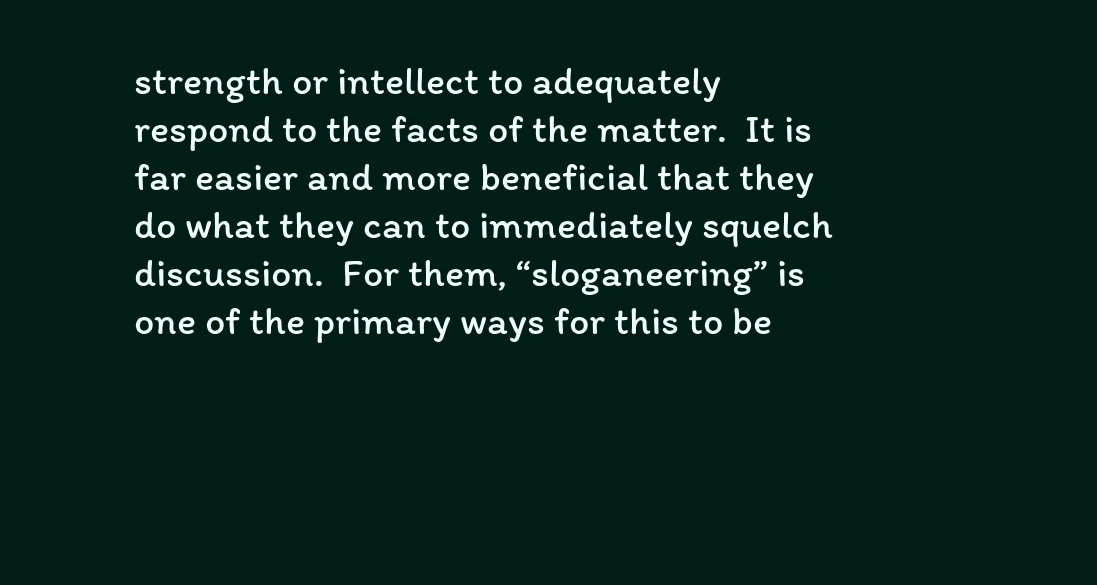strength or intellect to adequately respond to the facts of the matter.  It is far easier and more beneficial that they do what they can to immediately squelch discussion.  For them, “sloganeering” is one of the primary ways for this to be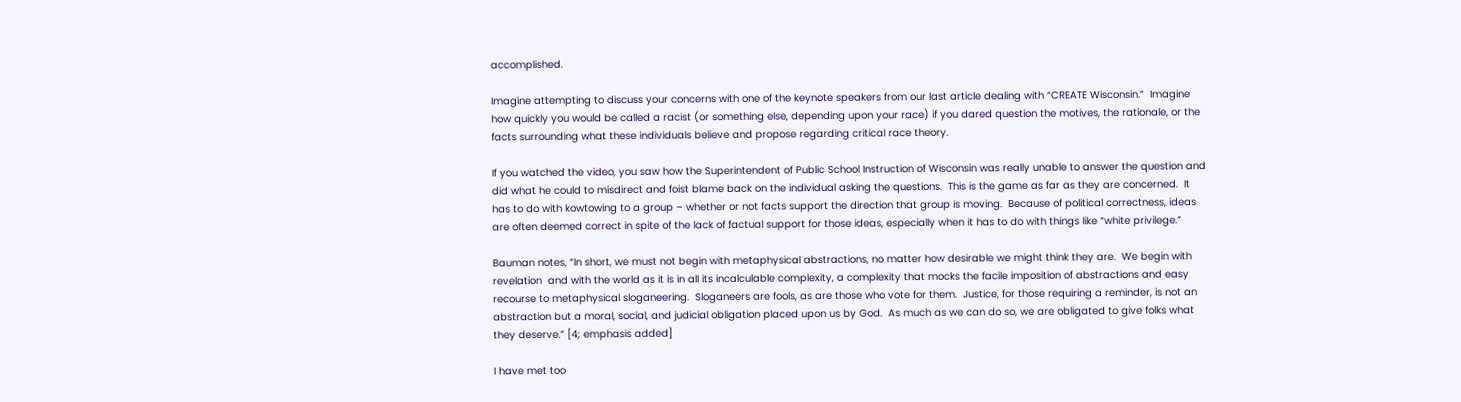accomplished.

Imagine attempting to discuss your concerns with one of the keynote speakers from our last article dealing with “CREATE Wisconsin.”  Imagine how quickly you would be called a racist (or something else, depending upon your race) if you dared question the motives, the rationale, or the facts surrounding what these individuals believe and propose regarding critical race theory.

If you watched the video, you saw how the Superintendent of Public School Instruction of Wisconsin was really unable to answer the question and did what he could to misdirect and foist blame back on the individual asking the questions.  This is the game as far as they are concerned.  It has to do with kowtowing to a group – whether or not facts support the direction that group is moving.  Because of political correctness, ideas are often deemed correct in spite of the lack of factual support for those ideas, especially when it has to do with things like “white privilege.”

Bauman notes, “In short, we must not begin with metaphysical abstractions, no matter how desirable we might think they are.  We begin with revelation  and with the world as it is in all its incalculable complexity, a complexity that mocks the facile imposition of abstractions and easy recourse to metaphysical sloganeering.  Sloganeers are fools, as are those who vote for them.  Justice, for those requiring a reminder, is not an abstraction but a moral, social, and judicial obligation placed upon us by God.  As much as we can do so, we are obligated to give folks what they deserve.” [4; emphasis added]

I have met too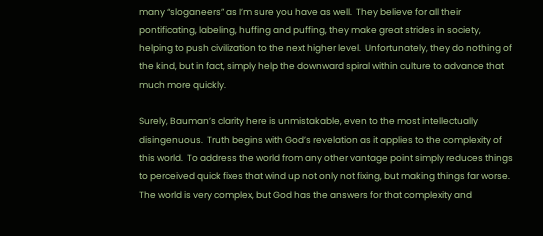many “sloganeers” as I’m sure you have as well.  They believe for all their pontificating, labeling, huffing and puffing, they make great strides in society, helping to push civilization to the next higher level.  Unfortunately, they do nothing of the kind, but in fact, simply help the downward spiral within culture to advance that much more quickly.

Surely, Bauman’s clarity here is unmistakable, even to the most intellectually disingenuous.  Truth begins with God’s revelation as it applies to the complexity of this world.  To address the world from any other vantage point simply reduces things to perceived quick fixes that wind up not only not fixing, but making things far worse.  The world is very complex, but God has the answers for that complexity and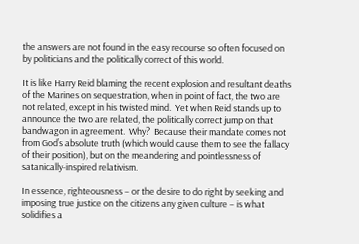the answers are not found in the easy recourse so often focused on by politicians and the politically correct of this world.

It is like Harry Reid blaming the recent explosion and resultant deaths of the Marines on sequestration, when in point of fact, the two are not related, except in his twisted mind.  Yet when Reid stands up to announce the two are related, the politically correct jump on that bandwagon in agreement.  Why?  Because their mandate comes not from God’s absolute truth (which would cause them to see the fallacy of their position), but on the meandering and pointlessness of satanically-inspired relativism.

In essence, righteousness – or the desire to do right by seeking and imposing true justice on the citizens any given culture – is what solidifies a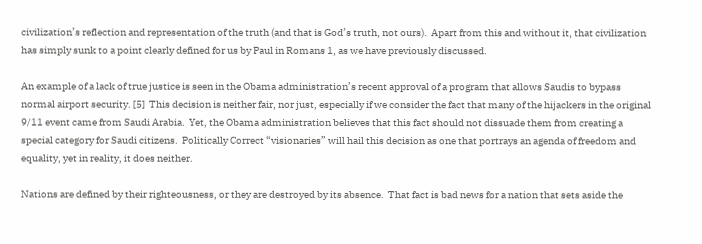civilization’s reflection and representation of the truth (and that is God’s truth, not ours).  Apart from this and without it, that civilization has simply sunk to a point clearly defined for us by Paul in Romans 1, as we have previously discussed.

An example of a lack of true justice is seen in the Obama administration’s recent approval of a program that allows Saudis to bypass normal airport security. [5]  This decision is neither fair, nor just, especially if we consider the fact that many of the hijackers in the original 9/11 event came from Saudi Arabia.  Yet, the Obama administration believes that this fact should not dissuade them from creating a special category for Saudi citizens.  Politically Correct “visionaries” will hail this decision as one that portrays an agenda of freedom and equality, yet in reality, it does neither.

Nations are defined by their righteousness, or they are destroyed by its absence.  That fact is bad news for a nation that sets aside the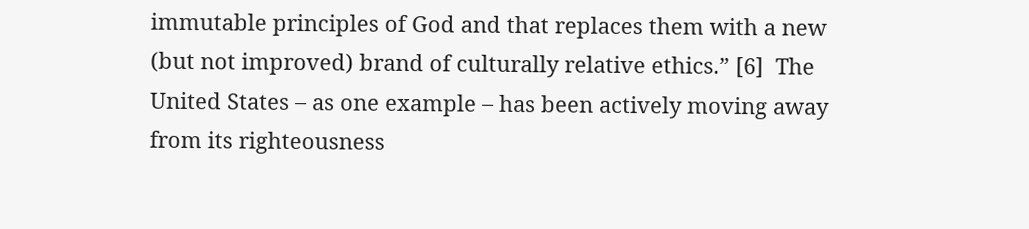immutable principles of God and that replaces them with a new (but not improved) brand of culturally relative ethics.” [6]  The United States – as one example – has been actively moving away from its righteousness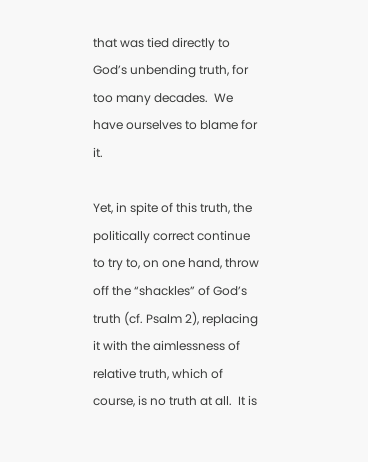that was tied directly to God’s unbending truth, for too many decades.  We have ourselves to blame for it.

Yet, in spite of this truth, the politically correct continue to try to, on one hand, throw off the “shackles” of God’s truth (cf. Psalm 2), replacing it with the aimlessness of relative truth, which of course, is no truth at all.  It is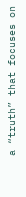a “truth” that focuses on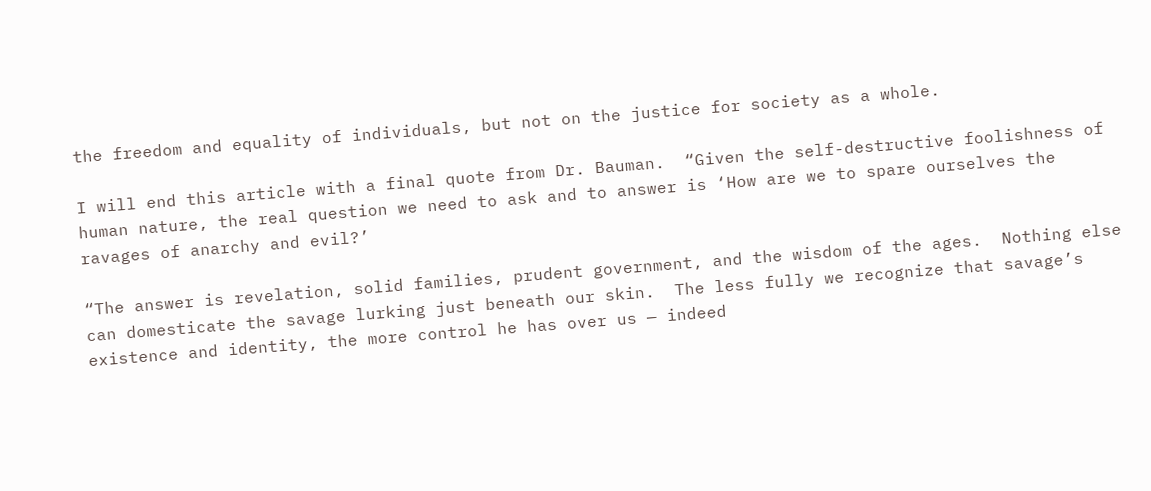the freedom and equality of individuals, but not on the justice for society as a whole.

I will end this article with a final quote from Dr. Bauman.  “Given the self-destructive foolishness of human nature, the real question we need to ask and to answer is ‘How are we to spare ourselves the ravages of anarchy and evil?’

“The answer is revelation, solid families, prudent government, and the wisdom of the ages.  Nothing else can domesticate the savage lurking just beneath our skin.  The less fully we recognize that savage’s existence and identity, the more control he has over us — indeed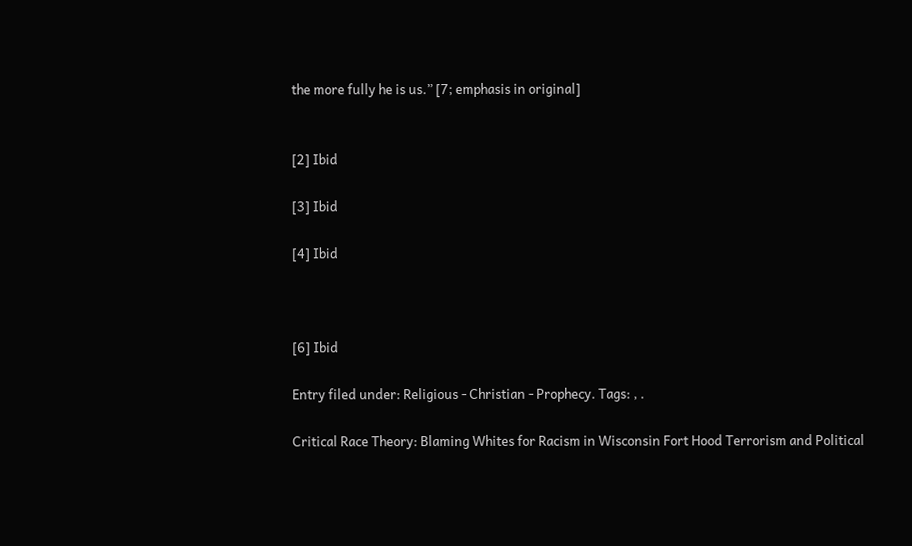the more fully he is us.” [7; emphasis in original]


[2] Ibid

[3] Ibid

[4] Ibid



[6] Ibid

Entry filed under: Religious - Christian - Prophecy. Tags: , .

Critical Race Theory: Blaming Whites for Racism in Wisconsin Fort Hood Terrorism and Political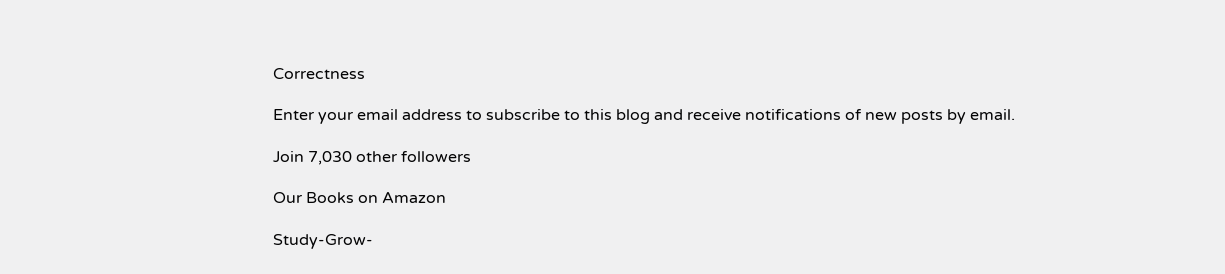Correctness

Enter your email address to subscribe to this blog and receive notifications of new posts by email.

Join 7,030 other followers

Our Books on Amazon

Study-Grow-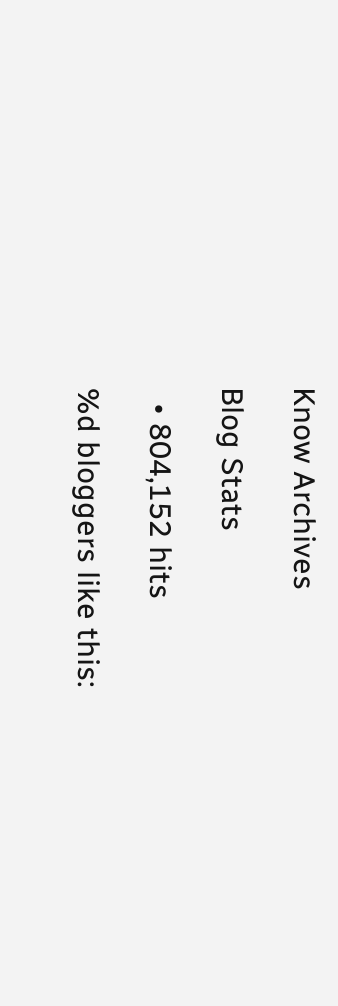Know Archives

Blog Stats

  • 804,152 hits

%d bloggers like this: